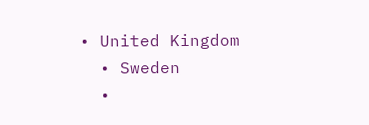• United Kingdom
  • Sweden
  •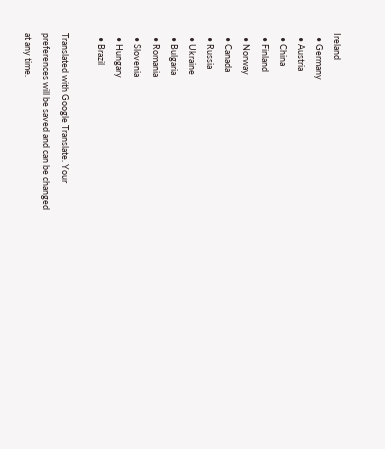Ireland
  • Germany
  • Austria
  • China
  • Finland
  • Norway
  • Canada
  • Russia
  • Ukraine
  • Bulgaria
  • Romania
  • Slovenia
  • Hungary
  • Brazil

Translated with Google Translate. Your preferences will be saved and can be changed at any time.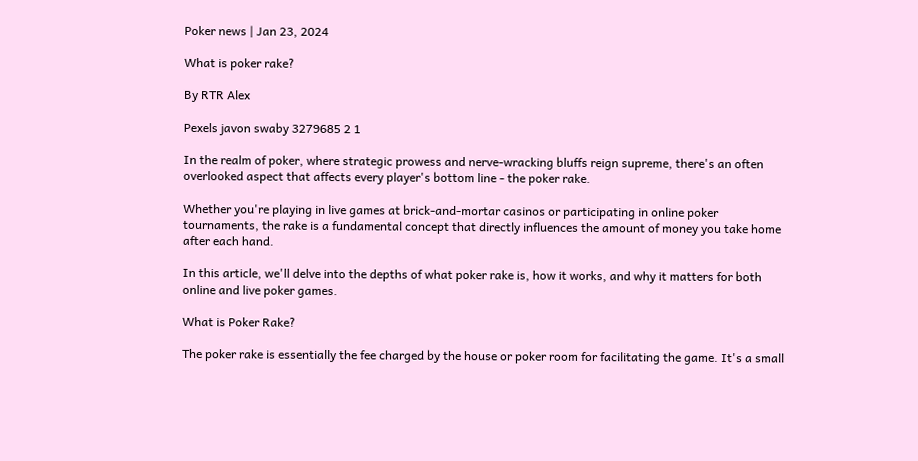Poker news | Jan 23, 2024

What is poker rake?

By RTR Alex

Pexels javon swaby 3279685 2 1

In the realm of poker, where strategic prowess and nerve-wracking bluffs reign supreme, there's an often overlooked aspect that affects every player's bottom line - the poker rake.

Whether you're playing in live games at brick-and-mortar casinos or participating in online poker tournaments, the rake is a fundamental concept that directly influences the amount of money you take home after each hand.

In this article, we'll delve into the depths of what poker rake is, how it works, and why it matters for both online and live poker games.

What is Poker Rake?

The poker rake is essentially the fee charged by the house or poker room for facilitating the game. It's a small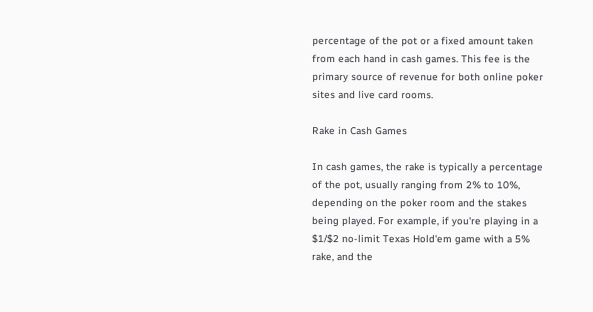percentage of the pot or a fixed amount taken from each hand in cash games. This fee is the primary source of revenue for both online poker sites and live card rooms.

Rake in Cash Games

In cash games, the rake is typically a percentage of the pot, usually ranging from 2% to 10%, depending on the poker room and the stakes being played. For example, if you're playing in a $1/$2 no-limit Texas Hold'em game with a 5% rake, and the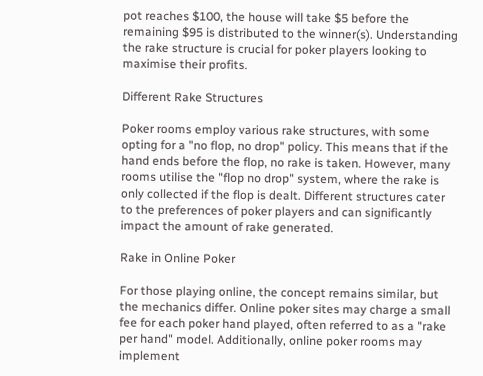pot reaches $100, the house will take $5 before the remaining $95 is distributed to the winner(s). Understanding the rake structure is crucial for poker players looking to maximise their profits.

Different Rake Structures

Poker rooms employ various rake structures, with some opting for a "no flop, no drop" policy. This means that if the hand ends before the flop, no rake is taken. However, many rooms utilise the "flop no drop" system, where the rake is only collected if the flop is dealt. Different structures cater to the preferences of poker players and can significantly impact the amount of rake generated.

Rake in Online Poker

For those playing online, the concept remains similar, but the mechanics differ. Online poker sites may charge a small fee for each poker hand played, often referred to as a "rake per hand" model. Additionally, online poker rooms may implement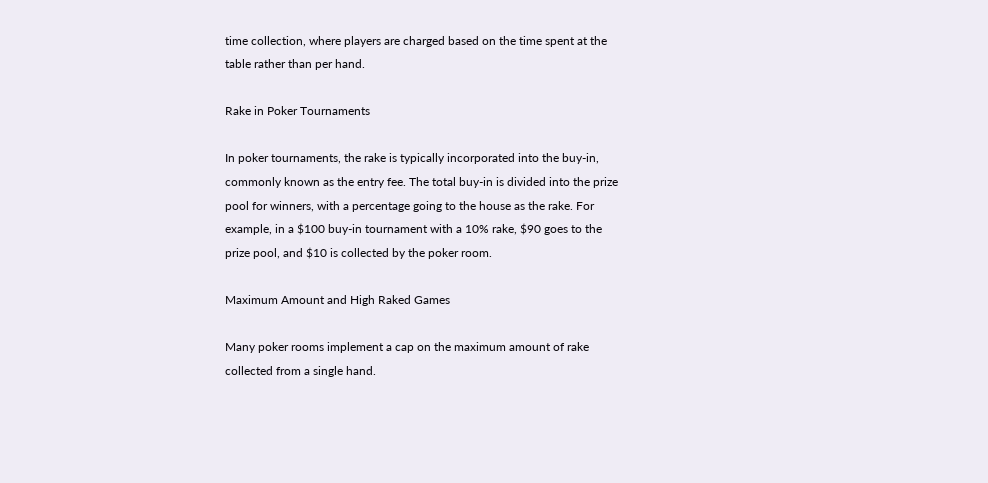time collection, where players are charged based on the time spent at the table rather than per hand.

Rake in Poker Tournaments

In poker tournaments, the rake is typically incorporated into the buy-in, commonly known as the entry fee. The total buy-in is divided into the prize pool for winners, with a percentage going to the house as the rake. For example, in a $100 buy-in tournament with a 10% rake, $90 goes to the prize pool, and $10 is collected by the poker room.

Maximum Amount and High Raked Games

Many poker rooms implement a cap on the maximum amount of rake collected from a single hand.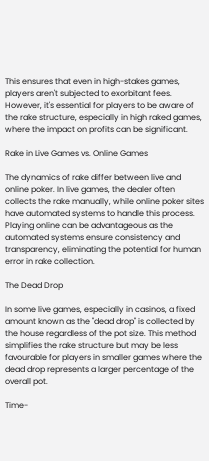This ensures that even in high-stakes games, players aren't subjected to exorbitant fees. However, it's essential for players to be aware of the rake structure, especially in high raked games, where the impact on profits can be significant.

Rake in Live Games vs. Online Games

The dynamics of rake differ between live and online poker. In live games, the dealer often collects the rake manually, while online poker sites have automated systems to handle this process. Playing online can be advantageous as the automated systems ensure consistency and transparency, eliminating the potential for human error in rake collection.

The Dead Drop

In some live games, especially in casinos, a fixed amount known as the "dead drop" is collected by the house regardless of the pot size. This method simplifies the rake structure but may be less favourable for players in smaller games where the dead drop represents a larger percentage of the overall pot.

Time-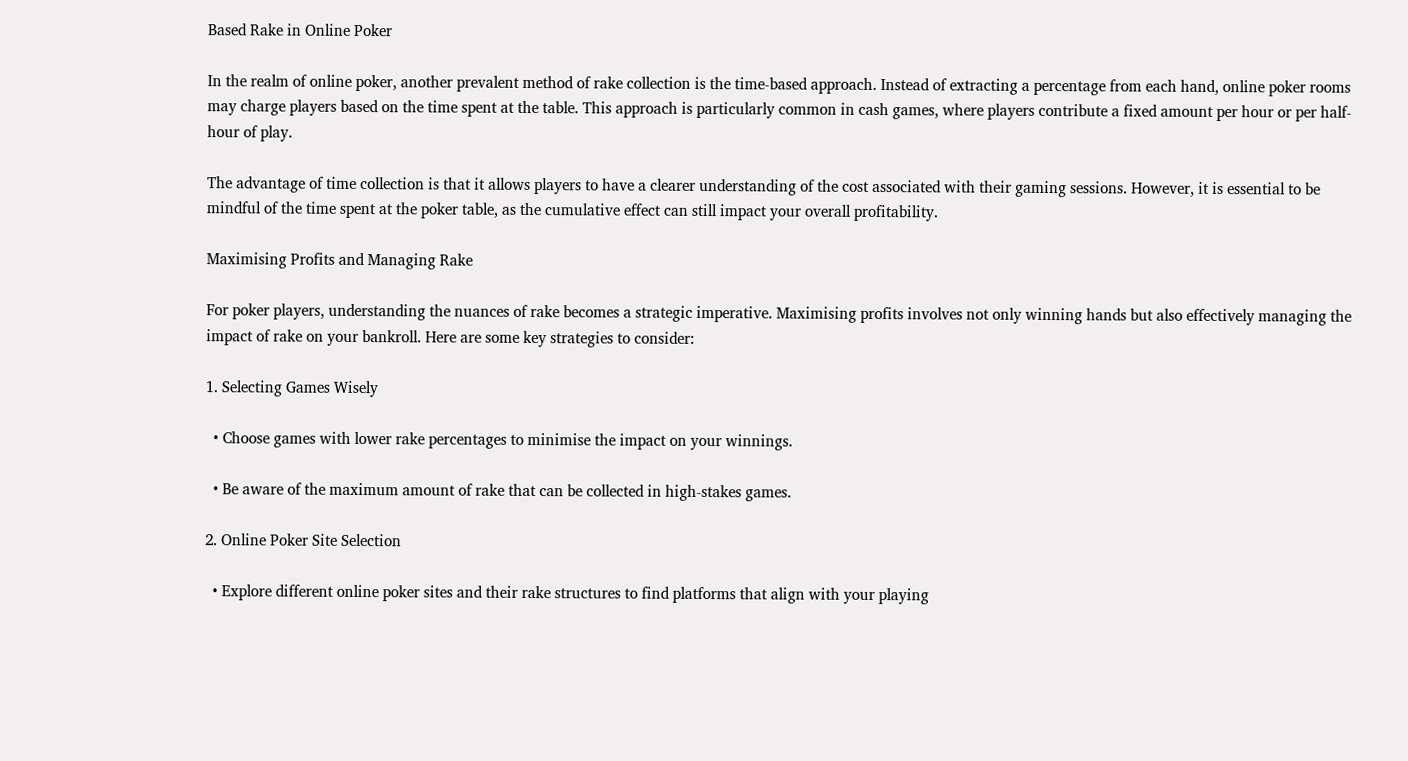Based Rake in Online Poker

In the realm of online poker, another prevalent method of rake collection is the time-based approach. Instead of extracting a percentage from each hand, online poker rooms may charge players based on the time spent at the table. This approach is particularly common in cash games, where players contribute a fixed amount per hour or per half-hour of play.

The advantage of time collection is that it allows players to have a clearer understanding of the cost associated with their gaming sessions. However, it is essential to be mindful of the time spent at the poker table, as the cumulative effect can still impact your overall profitability.

Maximising Profits and Managing Rake

For poker players, understanding the nuances of rake becomes a strategic imperative. Maximising profits involves not only winning hands but also effectively managing the impact of rake on your bankroll. Here are some key strategies to consider:

1. Selecting Games Wisely

  • Choose games with lower rake percentages to minimise the impact on your winnings.

  • Be aware of the maximum amount of rake that can be collected in high-stakes games.

2. Online Poker Site Selection

  • Explore different online poker sites and their rake structures to find platforms that align with your playing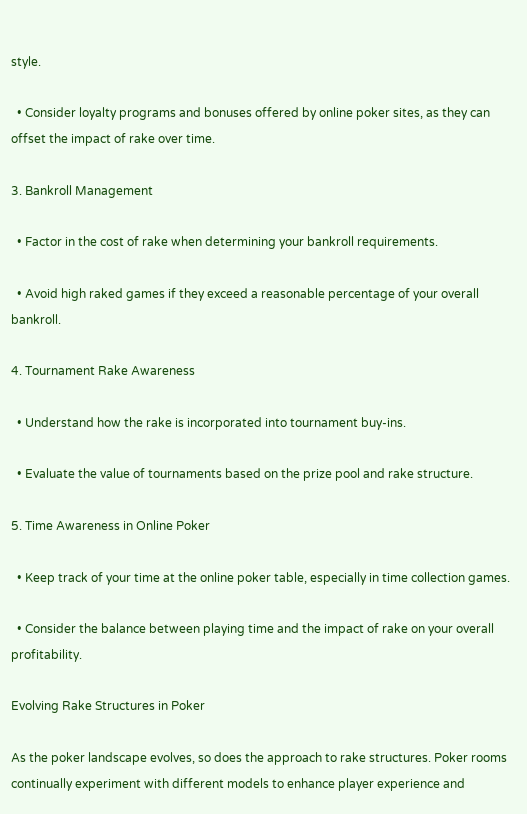style.

  • Consider loyalty programs and bonuses offered by online poker sites, as they can offset the impact of rake over time.

3. Bankroll Management

  • Factor in the cost of rake when determining your bankroll requirements.

  • Avoid high raked games if they exceed a reasonable percentage of your overall bankroll.

4. Tournament Rake Awareness

  • Understand how the rake is incorporated into tournament buy-ins.

  • Evaluate the value of tournaments based on the prize pool and rake structure.

5. Time Awareness in Online Poker

  • Keep track of your time at the online poker table, especially in time collection games.

  • Consider the balance between playing time and the impact of rake on your overall profitability.

Evolving Rake Structures in Poker

As the poker landscape evolves, so does the approach to rake structures. Poker rooms continually experiment with different models to enhance player experience and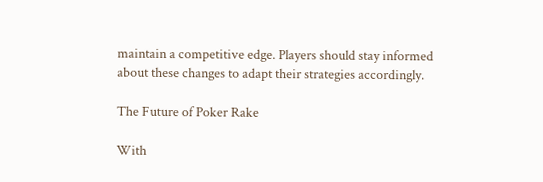maintain a competitive edge. Players should stay informed about these changes to adapt their strategies accordingly.

The Future of Poker Rake

With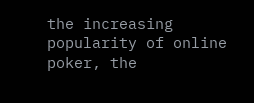the increasing popularity of online poker, the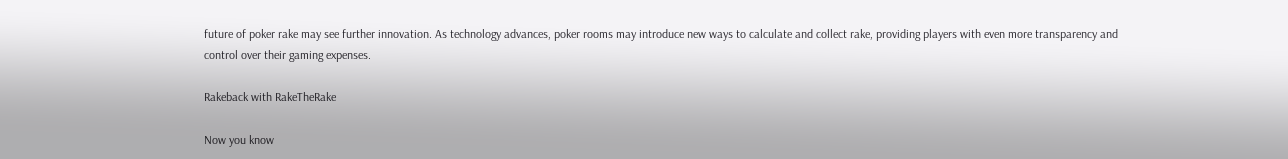future of poker rake may see further innovation. As technology advances, poker rooms may introduce new ways to calculate and collect rake, providing players with even more transparency and control over their gaming expenses.

Rakeback with RakeTheRake

Now you know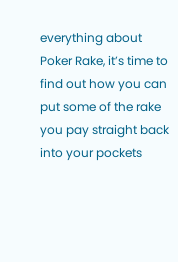everything about Poker Rake, it’s time to find out how you can put some of the rake you pay straight back into your pockets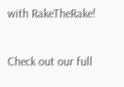with RakeTheRake!

Check out our full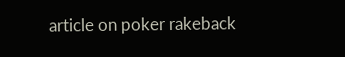article on poker rakeback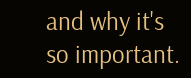and why it's so important.